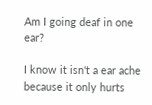Am I going deaf in one ear?

I know it isn't a ear ache because it only hurts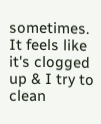sometimes. It feels like it's clogged up & I try to clean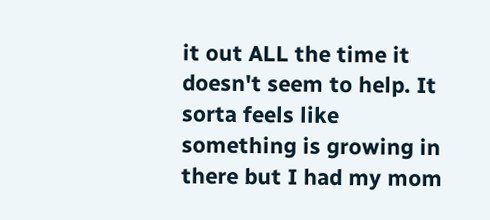it out ALL the time it doesn't seem to help. It sorta feels like something is growing in there but I had my mom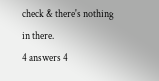check & there's nothing in there.
4 answers 4